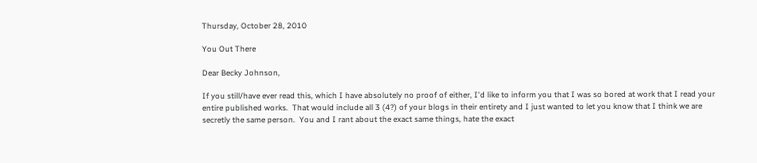Thursday, October 28, 2010

You Out There

Dear Becky Johnson,

If you still/have ever read this, which I have absolutely no proof of either, I'd like to inform you that I was so bored at work that I read your entire published works.  That would include all 3 (4?) of your blogs in their entirety and I just wanted to let you know that I think we are secretly the same person.  You and I rant about the exact same things, hate the exact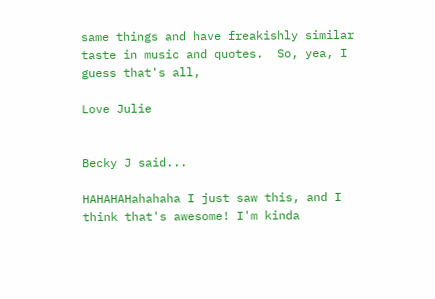same things and have freakishly similar taste in music and quotes.  So, yea, I guess that's all,

Love Julie


Becky J said...

HAHAHAHahahaha I just saw this, and I think that's awesome! I'm kinda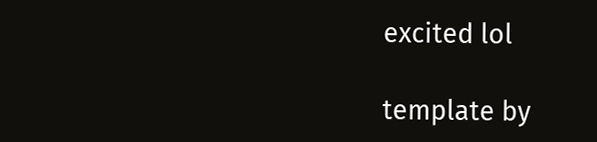excited lol

template by